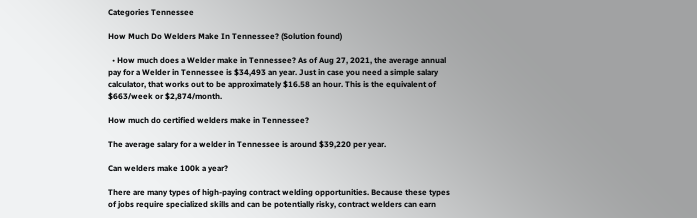Categories Tennessee

How Much Do Welders Make In Tennessee? (Solution found)

  • How much does a Welder make in Tennessee? As of Aug 27, 2021, the average annual pay for a Welder in Tennessee is $34,493 an year. Just in case you need a simple salary calculator, that works out to be approximately $16.58 an hour. This is the equivalent of $663/week or $2,874/month.

How much do certified welders make in Tennessee?

The average salary for a welder in Tennessee is around $39,220 per year.

Can welders make 100k a year?

There are many types of high-paying contract welding opportunities. Because these types of jobs require specialized skills and can be potentially risky, contract welders can earn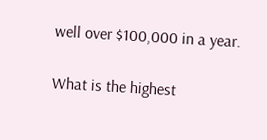well over $100,000 in a year.

What is the highest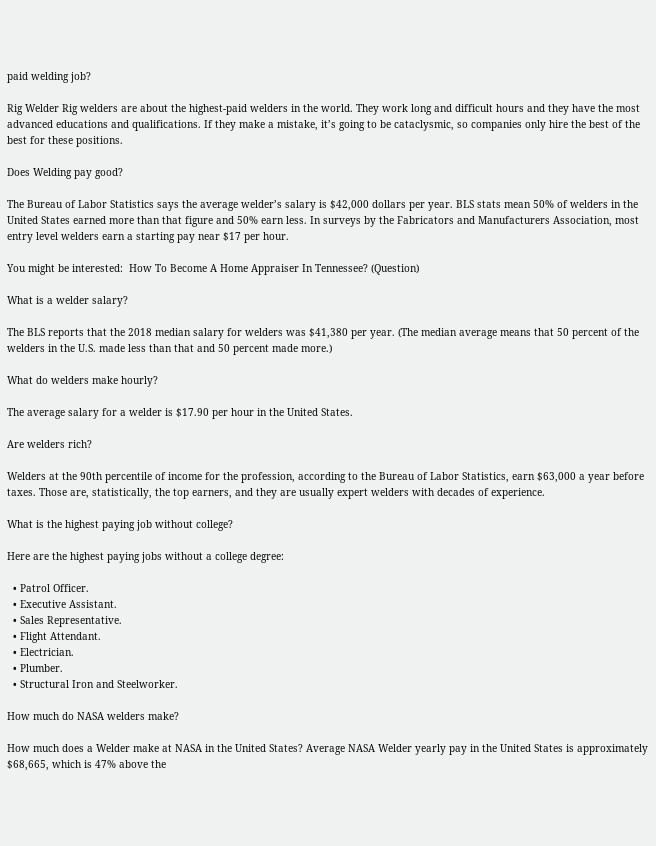paid welding job?

Rig Welder Rig welders are about the highest-paid welders in the world. They work long and difficult hours and they have the most advanced educations and qualifications. If they make a mistake, it’s going to be cataclysmic, so companies only hire the best of the best for these positions.

Does Welding pay good?

The Bureau of Labor Statistics says the average welder’s salary is $42,000 dollars per year. BLS stats mean 50% of welders in the United States earned more than that figure and 50% earn less. In surveys by the Fabricators and Manufacturers Association, most entry level welders earn a starting pay near $17 per hour.

You might be interested:  How To Become A Home Appraiser In Tennessee? (Question)

What is a welder salary?

The BLS reports that the 2018 median salary for welders was $41,380 per year. (The median average means that 50 percent of the welders in the U.S. made less than that and 50 percent made more.)

What do welders make hourly?

The average salary for a welder is $17.90 per hour in the United States.

Are welders rich?

Welders at the 90th percentile of income for the profession, according to the Bureau of Labor Statistics, earn $63,000 a year before taxes. Those are, statistically, the top earners, and they are usually expert welders with decades of experience.

What is the highest paying job without college?

Here are the highest paying jobs without a college degree:

  • Patrol Officer.
  • Executive Assistant.
  • Sales Representative.
  • Flight Attendant.
  • Electrician.
  • Plumber.
  • Structural Iron and Steelworker.

How much do NASA welders make?

How much does a Welder make at NASA in the United States? Average NASA Welder yearly pay in the United States is approximately $68,665, which is 47% above the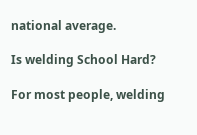national average.

Is welding School Hard?

For most people, welding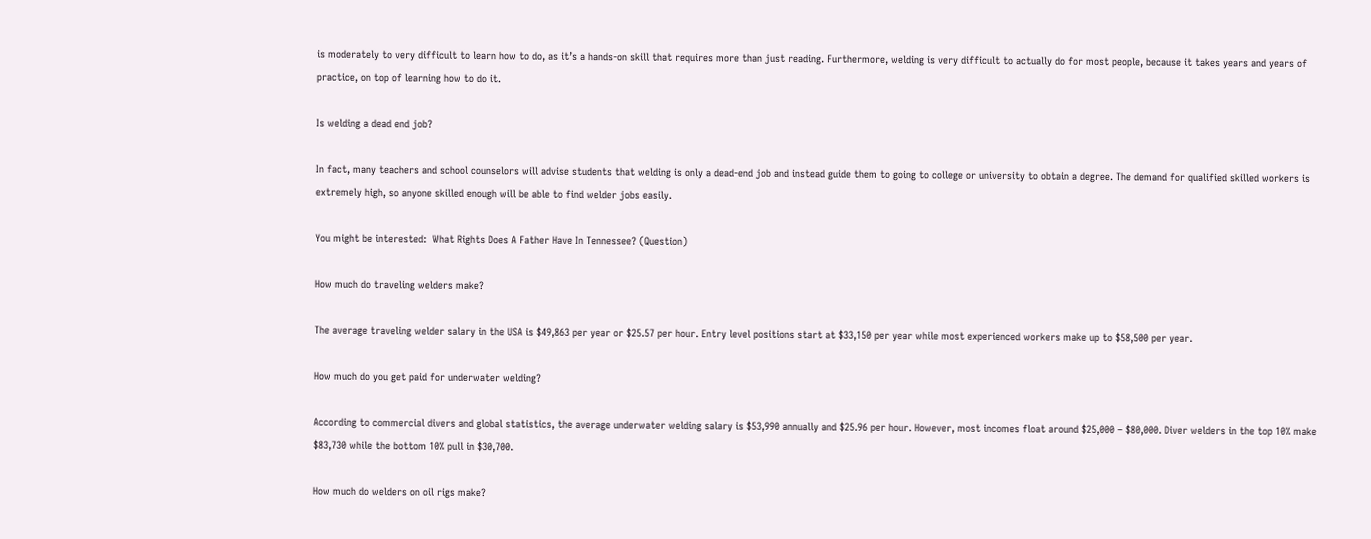is moderately to very difficult to learn how to do, as it’s a hands-on skill that requires more than just reading. Furthermore, welding is very difficult to actually do for most people, because it takes years and years of practice, on top of learning how to do it.

Is welding a dead end job?

In fact, many teachers and school counselors will advise students that welding is only a dead-end job and instead guide them to going to college or university to obtain a degree. The demand for qualified skilled workers is extremely high, so anyone skilled enough will be able to find welder jobs easily.

You might be interested:  What Rights Does A Father Have In Tennessee? (Question)

How much do traveling welders make?

The average traveling welder salary in the USA is $49,863 per year or $25.57 per hour. Entry level positions start at $33,150 per year while most experienced workers make up to $58,500 per year.

How much do you get paid for underwater welding?

According to commercial divers and global statistics, the average underwater welding salary is $53,990 annually and $25.96 per hour. However, most incomes float around $25,000 – $80,000. Diver welders in the top 10% make $83,730 while the bottom 10% pull in $30,700.

How much do welders on oil rigs make?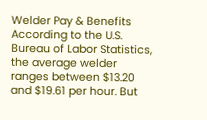Welder Pay & Benefits According to the U.S. Bureau of Labor Statistics, the average welder ranges between $13.20 and $19.61 per hour. But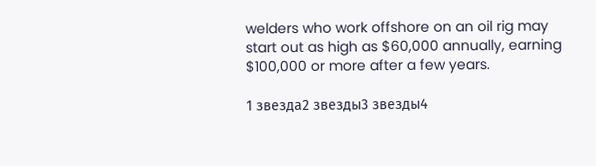welders who work offshore on an oil rig may start out as high as $60,000 annually, earning $100,000 or more after a few years.

1 звезда2 звезды3 звезды4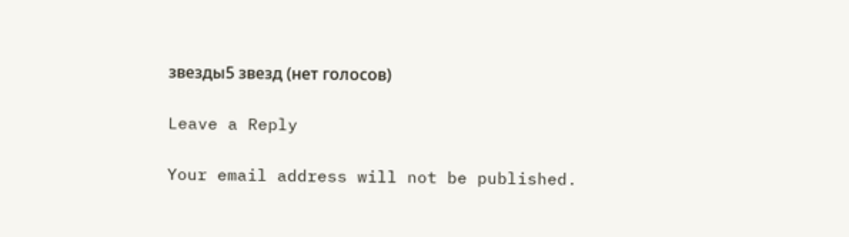звезды5 звезд (нет голосов)

Leave a Reply

Your email address will not be published.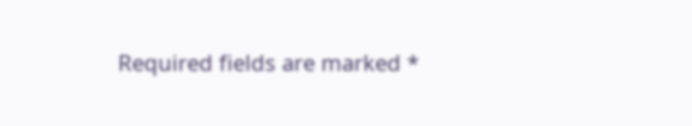Required fields are marked *